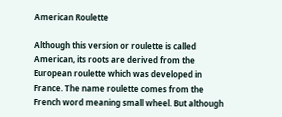American Roulette

Although this version or roulette is called American, its roots are derived from the European roulette which was developed in France. The name roulette comes from the French word meaning small wheel. But although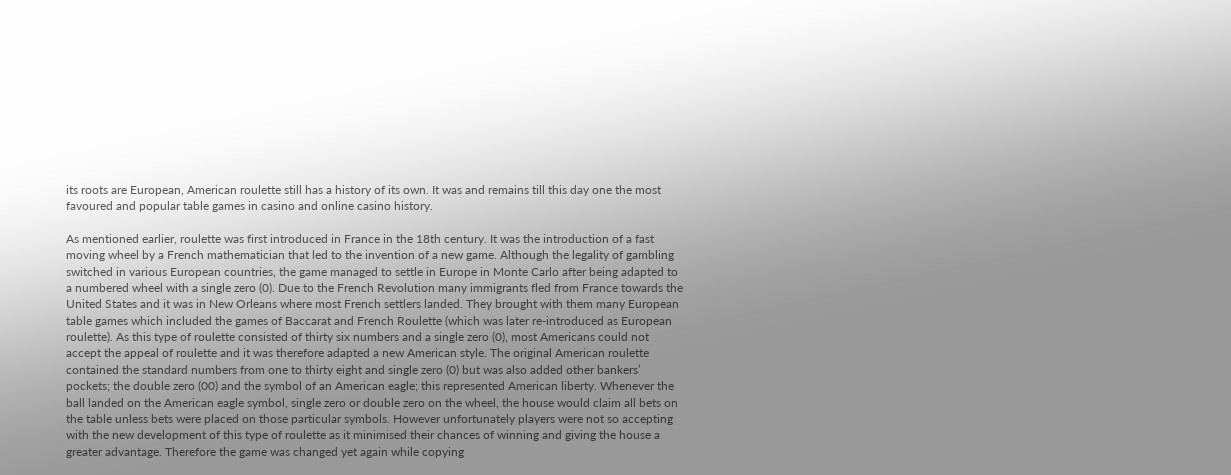its roots are European, American roulette still has a history of its own. It was and remains till this day one the most favoured and popular table games in casino and online casino history.

As mentioned earlier, roulette was first introduced in France in the 18th century. It was the introduction of a fast moving wheel by a French mathematician that led to the invention of a new game. Although the legality of gambling switched in various European countries, the game managed to settle in Europe in Monte Carlo after being adapted to a numbered wheel with a single zero (0). Due to the French Revolution many immigrants fled from France towards the United States and it was in New Orleans where most French settlers landed. They brought with them many European table games which included the games of Baccarat and French Roulette (which was later re-introduced as European roulette). As this type of roulette consisted of thirty six numbers and a single zero (0), most Americans could not accept the appeal of roulette and it was therefore adapted a new American style. The original American roulette contained the standard numbers from one to thirty eight and single zero (0) but was also added other bankers’ pockets; the double zero (00) and the symbol of an American eagle; this represented American liberty. Whenever the ball landed on the American eagle symbol, single zero or double zero on the wheel, the house would claim all bets on the table unless bets were placed on those particular symbols. However unfortunately players were not so accepting with the new development of this type of roulette as it minimised their chances of winning and giving the house a greater advantage. Therefore the game was changed yet again while copying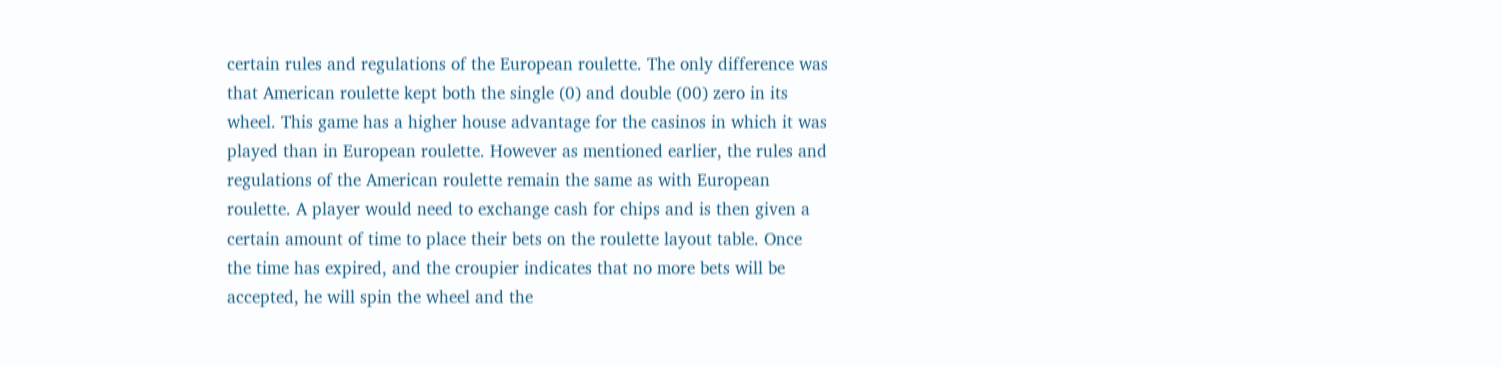certain rules and regulations of the European roulette. The only difference was that American roulette kept both the single (0) and double (00) zero in its wheel. This game has a higher house advantage for the casinos in which it was played than in European roulette. However as mentioned earlier, the rules and regulations of the American roulette remain the same as with European roulette. A player would need to exchange cash for chips and is then given a certain amount of time to place their bets on the roulette layout table. Once the time has expired, and the croupier indicates that no more bets will be accepted, he will spin the wheel and the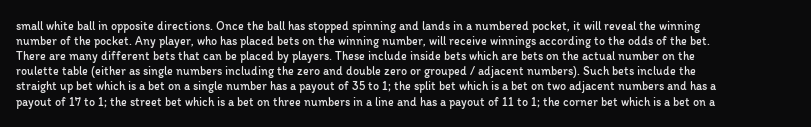small white ball in opposite directions. Once the ball has stopped spinning and lands in a numbered pocket, it will reveal the winning number of the pocket. Any player, who has placed bets on the winning number, will receive winnings according to the odds of the bet. There are many different bets that can be placed by players. These include inside bets which are bets on the actual number on the roulette table (either as single numbers including the zero and double zero or grouped / adjacent numbers). Such bets include the straight up bet which is a bet on a single number has a payout of 35 to 1; the split bet which is a bet on two adjacent numbers and has a payout of 17 to 1; the street bet which is a bet on three numbers in a line and has a payout of 11 to 1; the corner bet which is a bet on a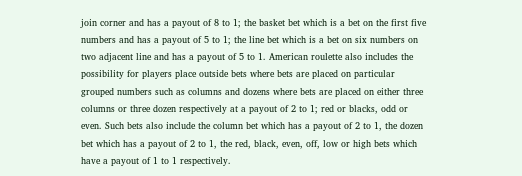join corner and has a payout of 8 to 1; the basket bet which is a bet on the first five numbers and has a payout of 5 to 1; the line bet which is a bet on six numbers on two adjacent line and has a payout of 5 to 1. American roulette also includes the possibility for players place outside bets where bets are placed on particular grouped numbers such as columns and dozens where bets are placed on either three columns or three dozen respectively at a payout of 2 to 1; red or blacks, odd or even. Such bets also include the column bet which has a payout of 2 to 1, the dozen bet which has a payout of 2 to 1, the red, black, even, off, low or high bets which have a payout of 1 to 1 respectively.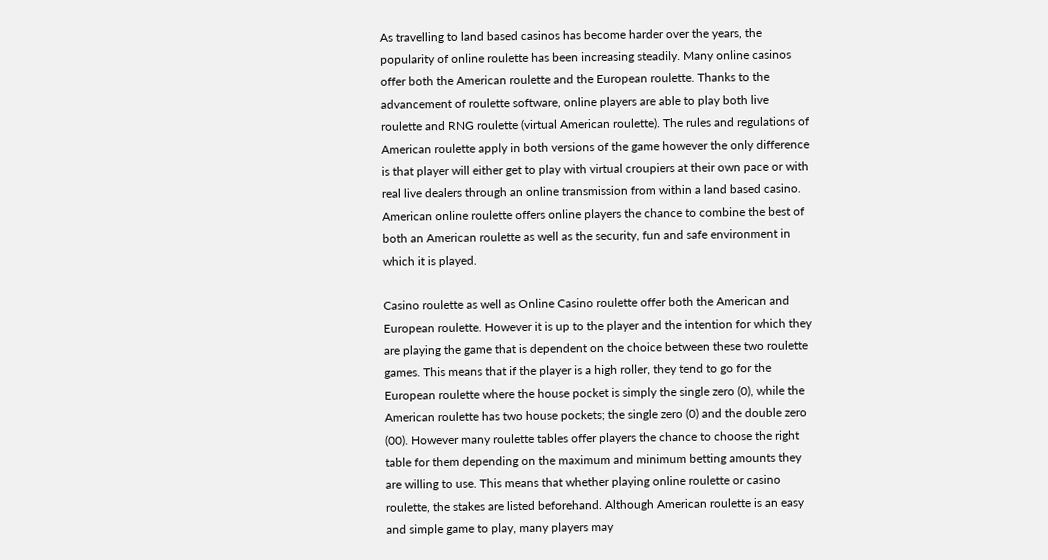As travelling to land based casinos has become harder over the years, the popularity of online roulette has been increasing steadily. Many online casinos offer both the American roulette and the European roulette. Thanks to the advancement of roulette software, online players are able to play both live roulette and RNG roulette (virtual American roulette). The rules and regulations of American roulette apply in both versions of the game however the only difference is that player will either get to play with virtual croupiers at their own pace or with real live dealers through an online transmission from within a land based casino. American online roulette offers online players the chance to combine the best of both an American roulette as well as the security, fun and safe environment in which it is played.

Casino roulette as well as Online Casino roulette offer both the American and European roulette. However it is up to the player and the intention for which they are playing the game that is dependent on the choice between these two roulette games. This means that if the player is a high roller, they tend to go for the European roulette where the house pocket is simply the single zero (0), while the American roulette has two house pockets; the single zero (0) and the double zero (00). However many roulette tables offer players the chance to choose the right table for them depending on the maximum and minimum betting amounts they are willing to use. This means that whether playing online roulette or casino roulette, the stakes are listed beforehand. Although American roulette is an easy and simple game to play, many players may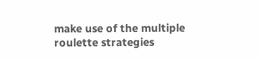make use of the multiple roulette strategies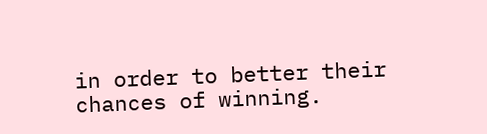in order to better their chances of winning.